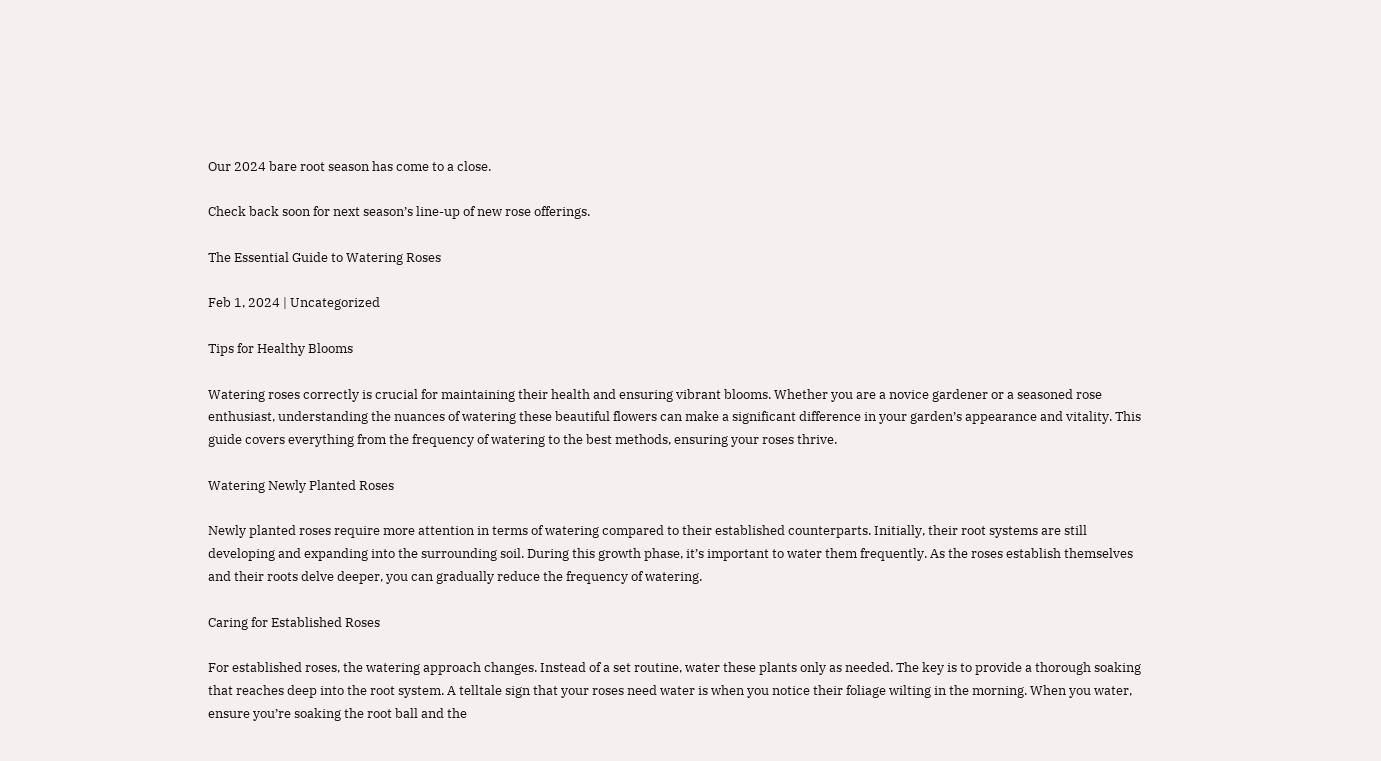Our 2024 bare root season has come to a close.

Check back soon for next season’s line-up of new rose offerings.

The Essential Guide to Watering Roses

Feb 1, 2024 | Uncategorized

Tips for Healthy Blooms

Watering roses correctly is crucial for maintaining their health and ensuring vibrant blooms. Whether you are a novice gardener or a seasoned rose enthusiast, understanding the nuances of watering these beautiful flowers can make a significant difference in your garden’s appearance and vitality. This guide covers everything from the frequency of watering to the best methods, ensuring your roses thrive.

Watering Newly Planted Roses

Newly planted roses require more attention in terms of watering compared to their established counterparts. Initially, their root systems are still developing and expanding into the surrounding soil. During this growth phase, it’s important to water them frequently. As the roses establish themselves and their roots delve deeper, you can gradually reduce the frequency of watering.

Caring for Established Roses

For established roses, the watering approach changes. Instead of a set routine, water these plants only as needed. The key is to provide a thorough soaking that reaches deep into the root system. A telltale sign that your roses need water is when you notice their foliage wilting in the morning. When you water, ensure you’re soaking the root ball and the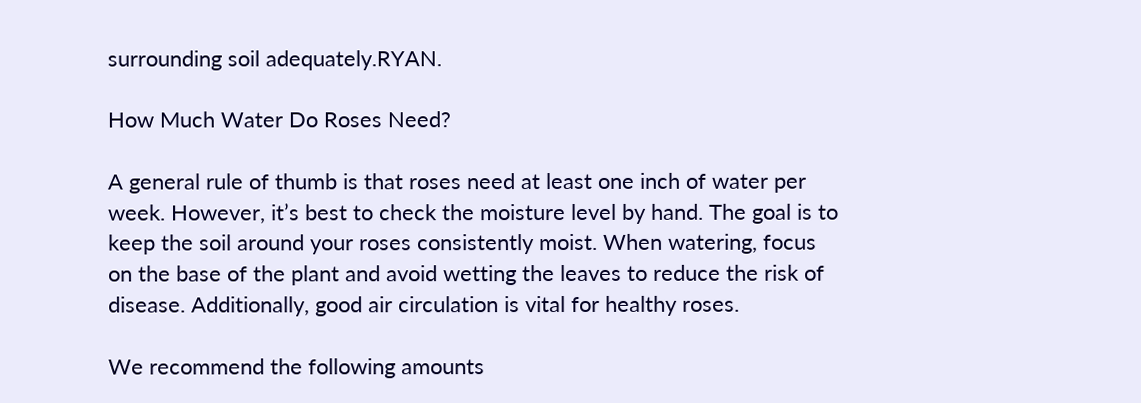surrounding soil adequately.RYAN.

How Much Water Do Roses Need?

A general rule of thumb is that roses need at least one inch of water per week. However, it’s best to check the moisture level by hand. The goal is to keep the soil around your roses consistently moist. When watering, focus on the base of the plant and avoid wetting the leaves to reduce the risk of disease. Additionally, good air circulation is vital for healthy roses.

We recommend the following amounts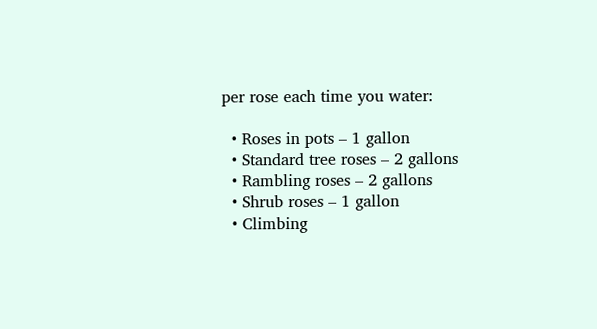per rose each time you water:

  • Roses in pots – 1 gallon
  • Standard tree roses – 2 gallons
  • Rambling roses – 2 gallons
  • Shrub roses – 1 gallon
  • Climbing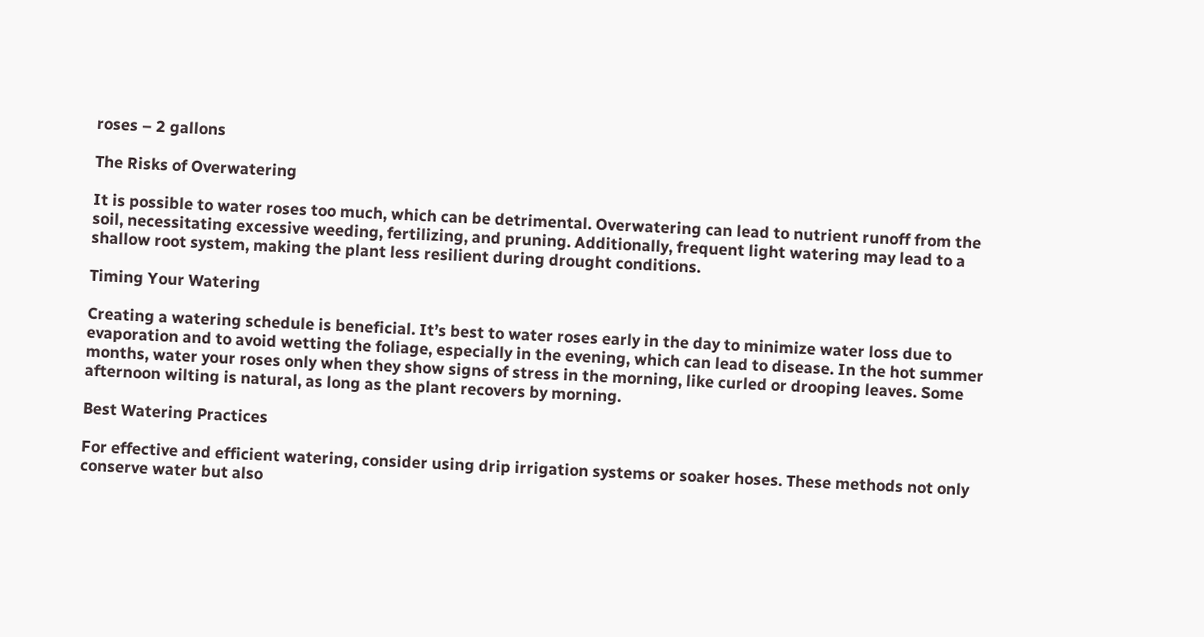roses – 2 gallons

The Risks of Overwatering

It is possible to water roses too much, which can be detrimental. Overwatering can lead to nutrient runoff from the soil, necessitating excessive weeding, fertilizing, and pruning. Additionally, frequent light watering may lead to a shallow root system, making the plant less resilient during drought conditions.

Timing Your Watering

Creating a watering schedule is beneficial. It’s best to water roses early in the day to minimize water loss due to evaporation and to avoid wetting the foliage, especially in the evening, which can lead to disease. In the hot summer months, water your roses only when they show signs of stress in the morning, like curled or drooping leaves. Some afternoon wilting is natural, as long as the plant recovers by morning.

Best Watering Practices

For effective and efficient watering, consider using drip irrigation systems or soaker hoses. These methods not only conserve water but also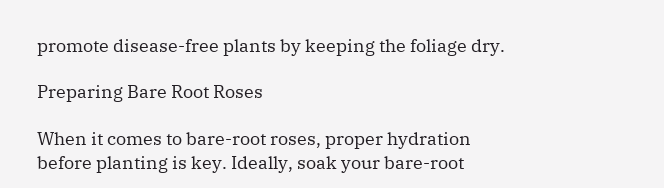promote disease-free plants by keeping the foliage dry.

Preparing Bare Root Roses

When it comes to bare-root roses, proper hydration before planting is key. Ideally, soak your bare-root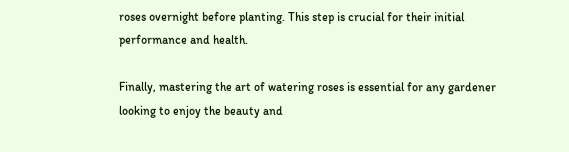roses overnight before planting. This step is crucial for their initial performance and health.

Finally, mastering the art of watering roses is essential for any gardener looking to enjoy the beauty and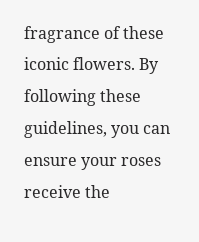fragrance of these iconic flowers. By following these guidelines, you can ensure your roses receive the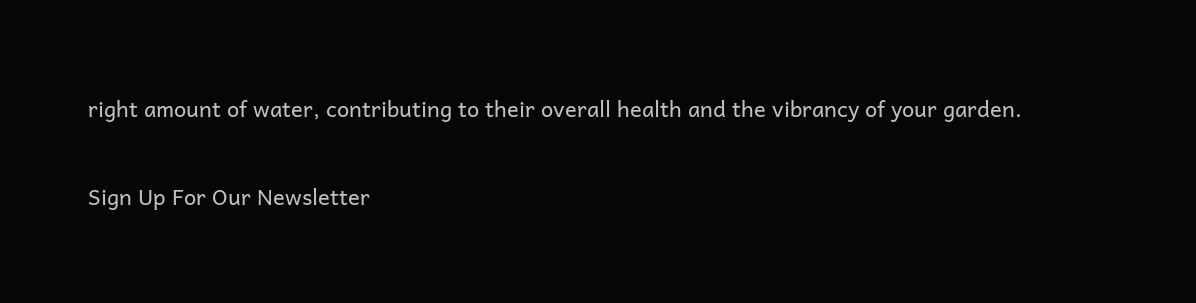right amount of water, contributing to their overall health and the vibrancy of your garden.

Sign Up For Our Newsletter